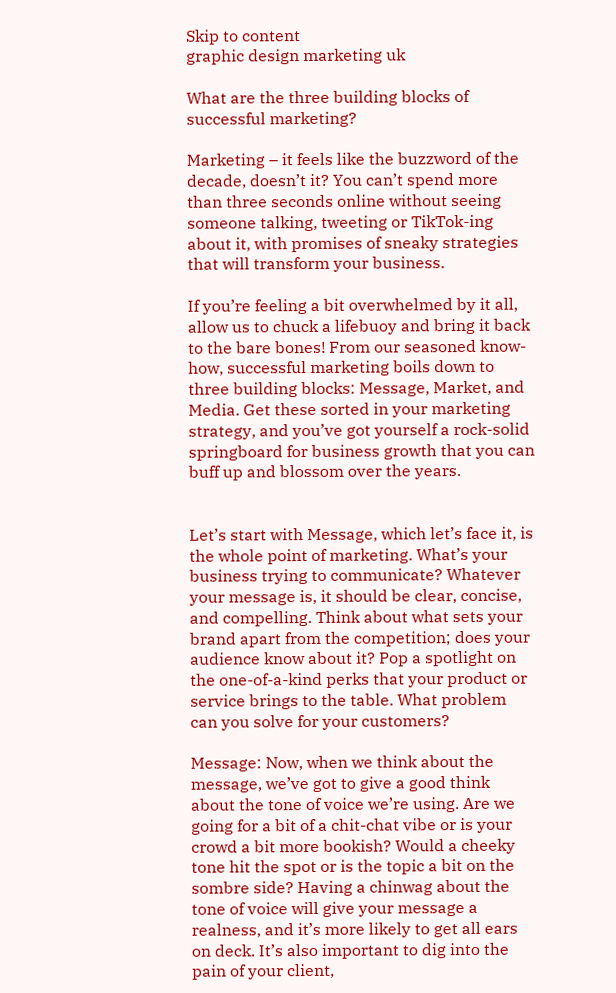Skip to content
graphic design marketing uk

What are the three building blocks of successful marketing?

Marketing – it feels like the buzzword of the decade, doesn’t it? You can’t spend more than three seconds online without seeing someone talking, tweeting or TikTok-ing about it, with promises of sneaky strategies that will transform your business.

If you’re feeling a bit overwhelmed by it all, allow us to chuck a lifebuoy and bring it back to the bare bones! From our seasoned know-how, successful marketing boils down to three building blocks: Message, Market, and Media. Get these sorted in your marketing strategy, and you’ve got yourself a rock-solid springboard for business growth that you can buff up and blossom over the years.


Let’s start with Message, which let’s face it, is the whole point of marketing. What’s your business trying to communicate? Whatever your message is, it should be clear, concise, and compelling. Think about what sets your brand apart from the competition; does your audience know about it? Pop a spotlight on the one-of-a-kind perks that your product or service brings to the table. What problem can you solve for your customers?

Message: Now, when we think about the message, we’ve got to give a good think about the tone of voice we’re using. Are we going for a bit of a chit-chat vibe or is your crowd a bit more bookish? Would a cheeky tone hit the spot or is the topic a bit on the sombre side? Having a chinwag about the tone of voice will give your message a realness, and it’s more likely to get all ears on deck. It’s also important to dig into the pain of your client,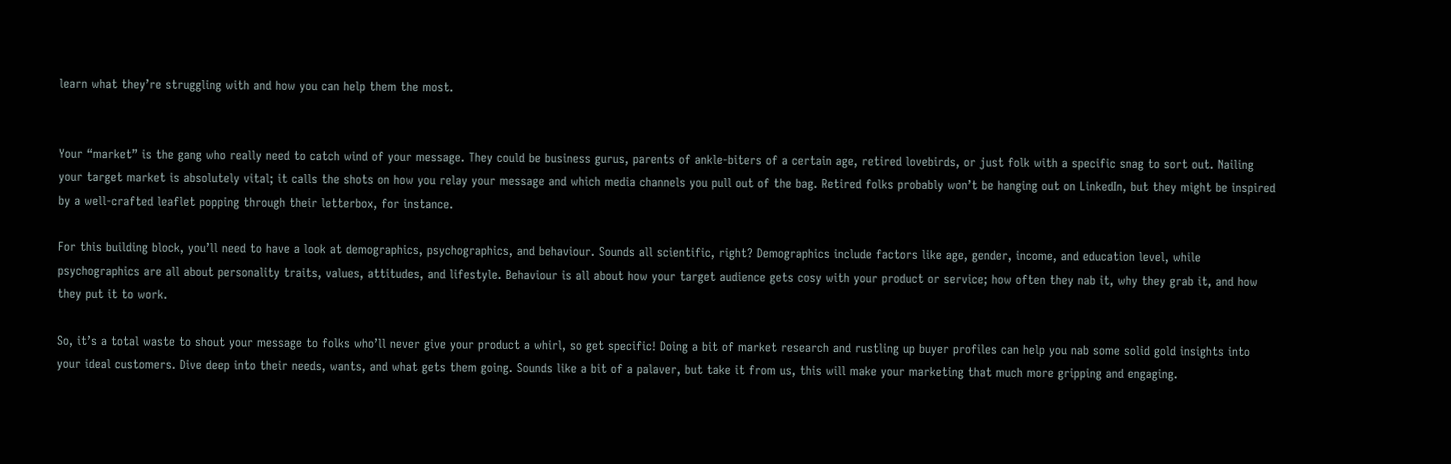learn what they’re struggling with and how you can help them the most.


Your “market” is the gang who really need to catch wind of your message. They could be business gurus, parents of ankle-biters of a certain age, retired lovebirds, or just folk with a specific snag to sort out. Nailing your target market is absolutely vital; it calls the shots on how you relay your message and which media channels you pull out of the bag. Retired folks probably won’t be hanging out on LinkedIn, but they might be inspired by a well-crafted leaflet popping through their letterbox, for instance.

For this building block, you’ll need to have a look at demographics, psychographics, and behaviour. Sounds all scientific, right? Demographics include factors like age, gender, income, and education level, while psychographics are all about personality traits, values, attitudes, and lifestyle. Behaviour is all about how your target audience gets cosy with your product or service; how often they nab it, why they grab it, and how they put it to work.

So, it’s a total waste to shout your message to folks who’ll never give your product a whirl, so get specific! Doing a bit of market research and rustling up buyer profiles can help you nab some solid gold insights into your ideal customers. Dive deep into their needs, wants, and what gets them going. Sounds like a bit of a palaver, but take it from us, this will make your marketing that much more gripping and engaging.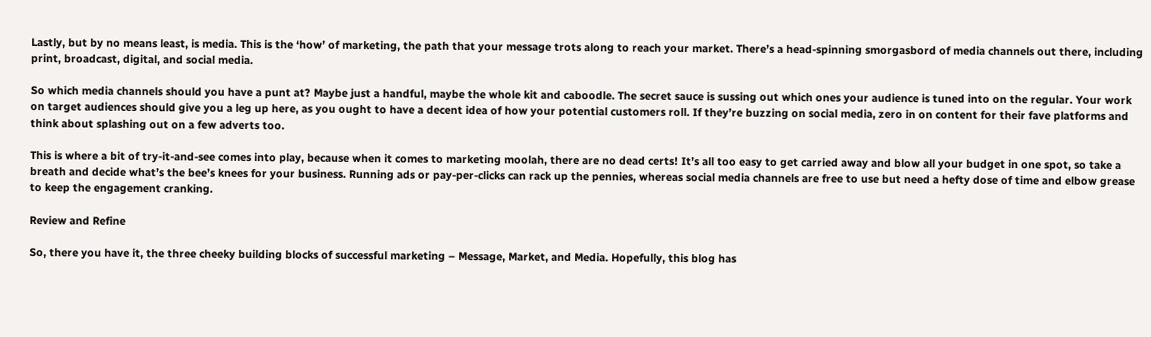Lastly, but by no means least, is media. This is the ‘how’ of marketing, the path that your message trots along to reach your market. There’s a head-spinning smorgasbord of media channels out there, including print, broadcast, digital, and social media.

So which media channels should you have a punt at? Maybe just a handful, maybe the whole kit and caboodle. The secret sauce is sussing out which ones your audience is tuned into on the regular. Your work on target audiences should give you a leg up here, as you ought to have a decent idea of how your potential customers roll. If they’re buzzing on social media, zero in on content for their fave platforms and think about splashing out on a few adverts too.

This is where a bit of try-it-and-see comes into play, because when it comes to marketing moolah, there are no dead certs! It’s all too easy to get carried away and blow all your budget in one spot, so take a breath and decide what’s the bee’s knees for your business. Running ads or pay-per-clicks can rack up the pennies, whereas social media channels are free to use but need a hefty dose of time and elbow grease to keep the engagement cranking.

Review and Refine

So, there you have it, the three cheeky building blocks of successful marketing – Message, Market, and Media. Hopefully, this blog has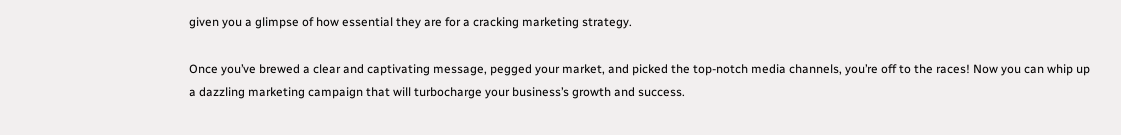given you a glimpse of how essential they are for a cracking marketing strategy.

Once you’ve brewed a clear and captivating message, pegged your market, and picked the top-notch media channels, you’re off to the races! Now you can whip up a dazzling marketing campaign that will turbocharge your business’s growth and success.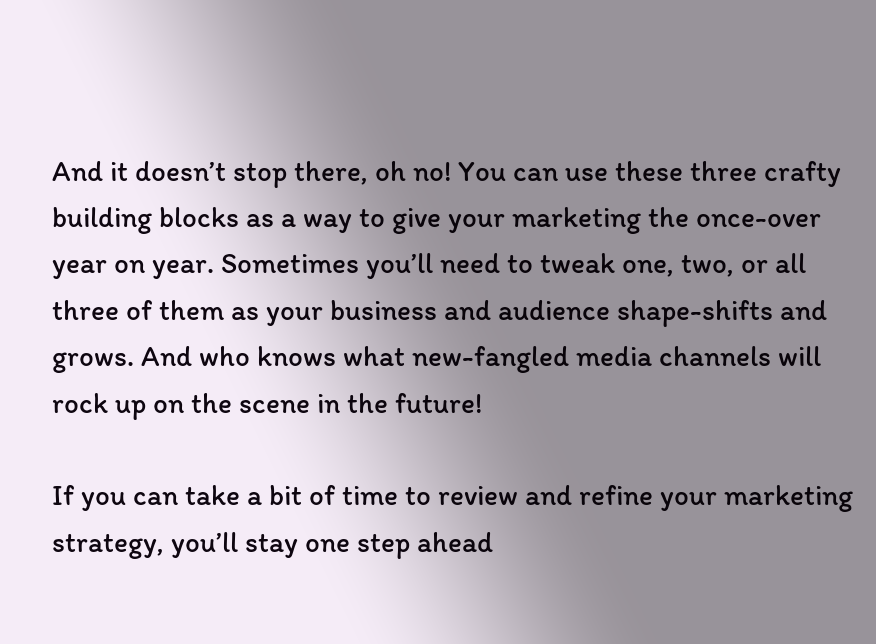And it doesn’t stop there, oh no! You can use these three crafty building blocks as a way to give your marketing the once-over year on year. Sometimes you’ll need to tweak one, two, or all three of them as your business and audience shape-shifts and grows. And who knows what new-fangled media channels will rock up on the scene in the future!

If you can take a bit of time to review and refine your marketing strategy, you’ll stay one step ahead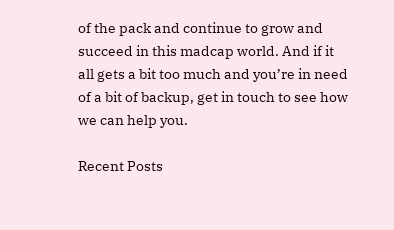of the pack and continue to grow and succeed in this madcap world. And if it all gets a bit too much and you’re in need of a bit of backup, get in touch to see how we can help you.

Recent Posts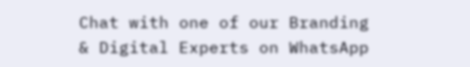Chat with one of our Branding  & Digital Experts on WhatsApp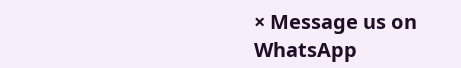× Message us on WhatsApp